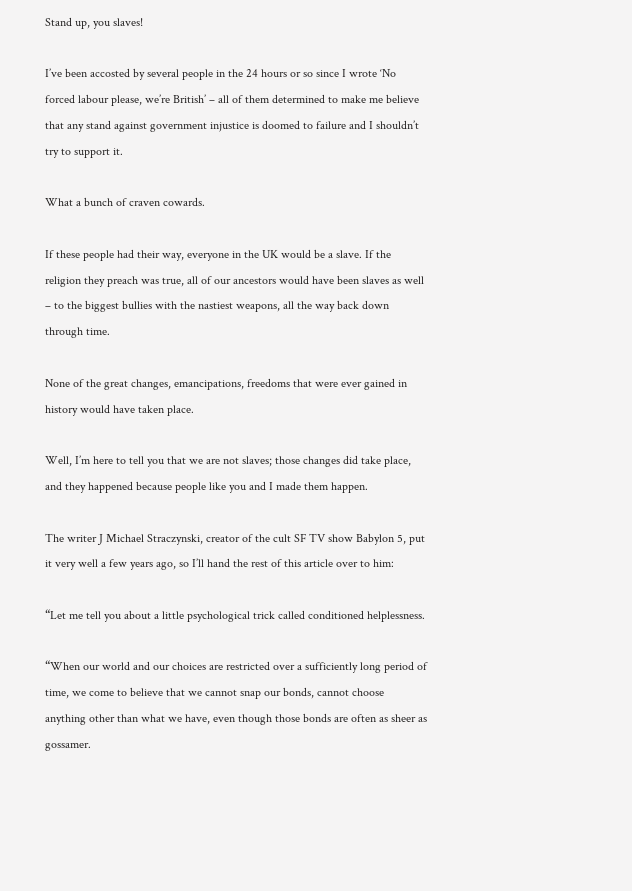Stand up, you slaves!

I’ve been accosted by several people in the 24 hours or so since I wrote ‘No forced labour please, we’re British’ – all of them determined to make me believe that any stand against government injustice is doomed to failure and I shouldn’t try to support it.

What a bunch of craven cowards.

If these people had their way, everyone in the UK would be a slave. If the religion they preach was true, all of our ancestors would have been slaves as well – to the biggest bullies with the nastiest weapons, all the way back down through time.

None of the great changes, emancipations, freedoms that were ever gained in history would have taken place.

Well, I’m here to tell you that we are not slaves; those changes did take place, and they happened because people like you and I made them happen.

The writer J Michael Straczynski, creator of the cult SF TV show Babylon 5, put it very well a few years ago, so I’ll hand the rest of this article over to him:

“Let me tell you about a little psychological trick called conditioned helplessness.

“When our world and our choices are restricted over a sufficiently long period of time, we come to believe that we cannot snap our bonds, cannot choose anything other than what we have, even though those bonds are often as sheer as gossamer.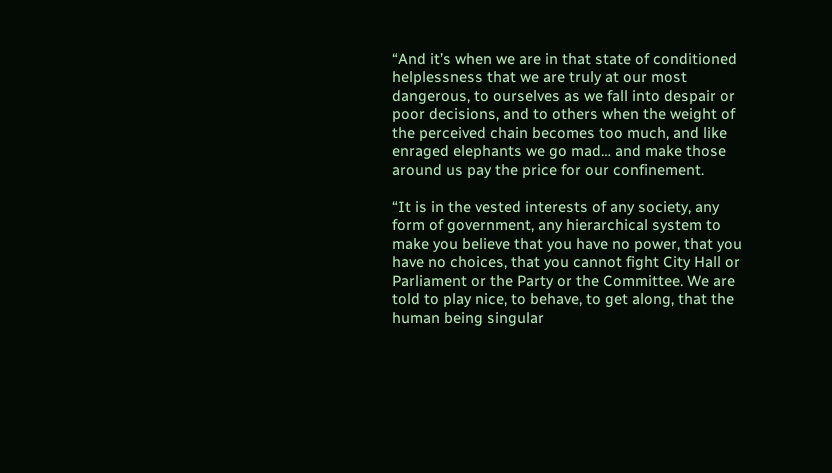“And it’s when we are in that state of conditioned helplessness that we are truly at our most dangerous, to ourselves as we fall into despair or poor decisions, and to others when the weight of the perceived chain becomes too much, and like enraged elephants we go mad… and make those around us pay the price for our confinement.

“It is in the vested interests of any society, any form of government, any hierarchical system to make you believe that you have no power, that you have no choices, that you cannot fight City Hall or Parliament or the Party or the Committee. We are told to play nice, to behave, to get along, that the human being singular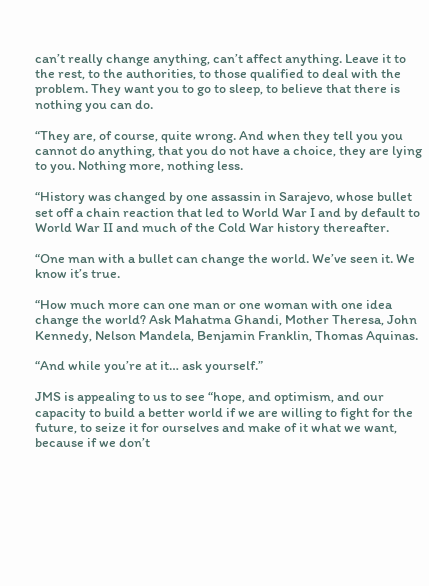can’t really change anything, can’t affect anything. Leave it to the rest, to the authorities, to those qualified to deal with the problem. They want you to go to sleep, to believe that there is nothing you can do.

“They are, of course, quite wrong. And when they tell you you cannot do anything, that you do not have a choice, they are lying to you. Nothing more, nothing less.

“History was changed by one assassin in Sarajevo, whose bullet set off a chain reaction that led to World War I and by default to World War II and much of the Cold War history thereafter.

“One man with a bullet can change the world. We’ve seen it. We know it’s true.

“How much more can one man or one woman with one idea change the world? Ask Mahatma Ghandi, Mother Theresa, John Kennedy, Nelson Mandela, Benjamin Franklin, Thomas Aquinas.

“And while you’re at it… ask yourself.”

JMS is appealing to us to see “hope, and optimism, and our capacity to build a better world if we are willing to fight for the future, to seize it for ourselves and make of it what we want, because if we don’t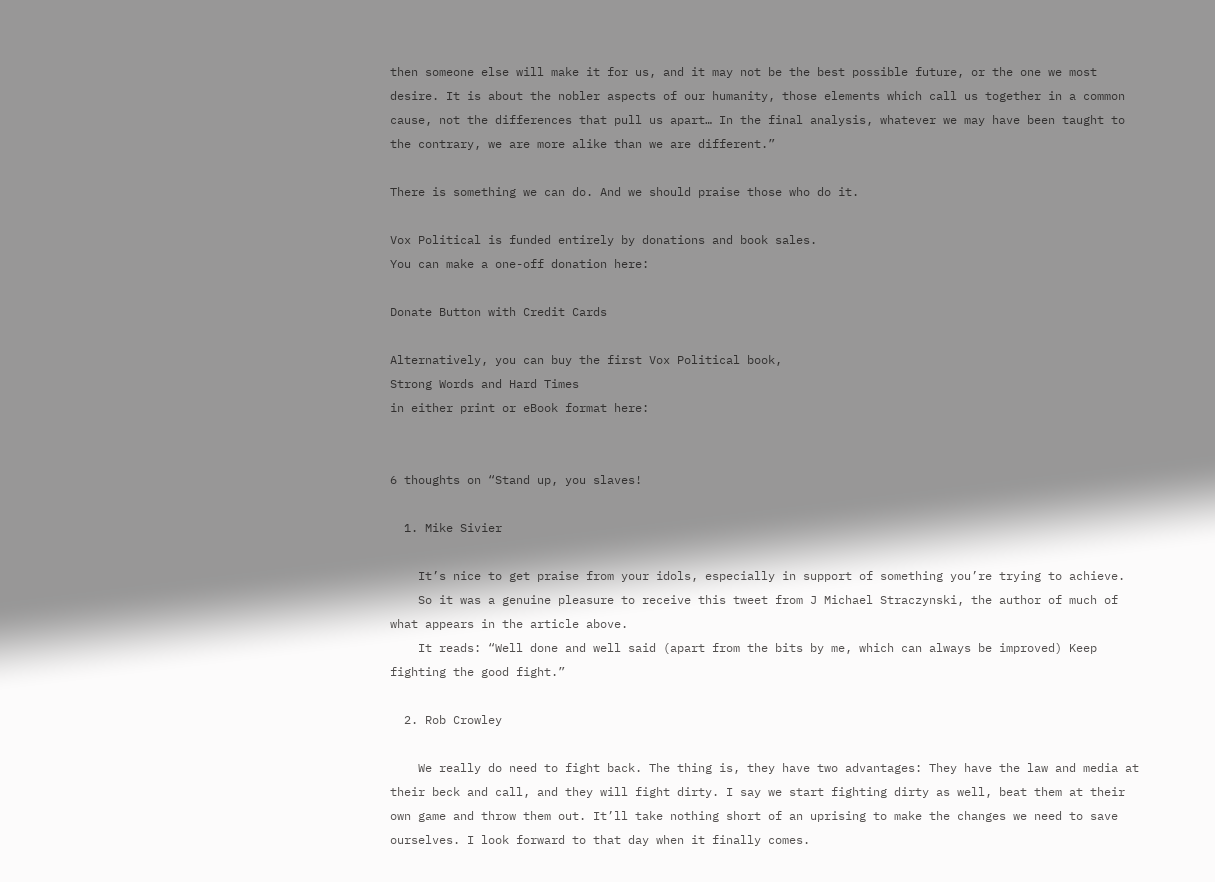then someone else will make it for us, and it may not be the best possible future, or the one we most desire. It is about the nobler aspects of our humanity, those elements which call us together in a common cause, not the differences that pull us apart… In the final analysis, whatever we may have been taught to the contrary, we are more alike than we are different.”

There is something we can do. And we should praise those who do it.

Vox Political is funded entirely by donations and book sales.
You can make a one-off donation here:

Donate Button with Credit Cards

Alternatively, you can buy the first Vox Political book,
Strong Words and Hard Times
in either print or eBook format here:


6 thoughts on “Stand up, you slaves!

  1. Mike Sivier

    It’s nice to get praise from your idols, especially in support of something you’re trying to achieve.
    So it was a genuine pleasure to receive this tweet from J Michael Straczynski, the author of much of what appears in the article above.
    It reads: “Well done and well said (apart from the bits by me, which can always be improved) Keep fighting the good fight.”

  2. Rob Crowley

    We really do need to fight back. The thing is, they have two advantages: They have the law and media at their beck and call, and they will fight dirty. I say we start fighting dirty as well, beat them at their own game and throw them out. It’ll take nothing short of an uprising to make the changes we need to save ourselves. I look forward to that day when it finally comes.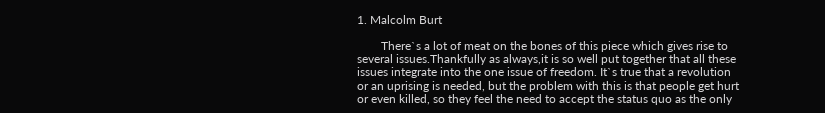1. Malcolm Burt

        There`s a lot of meat on the bones of this piece which gives rise to several issues.Thankfully as always,it is so well put together that all these issues integrate into the one issue of freedom. It`s true that a revolution or an uprising is needed, but the problem with this is that people get hurt or even killed, so they feel the need to accept the status quo as the only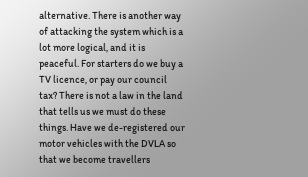alternative. There is another way of attacking the system which is a lot more logical, and it is peaceful. For starters do we buy a TV licence, or pay our council tax? There is not a law in the land that tells us we must do these things. Have we de-registered our motor vehicles with the DVLA so that we become travellers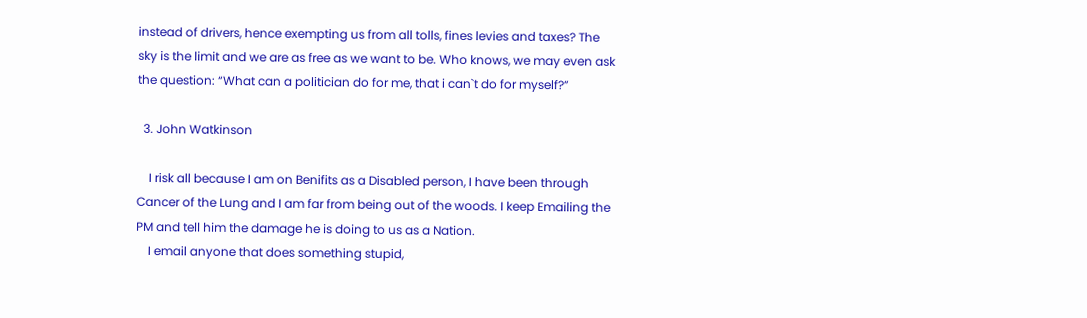instead of drivers, hence exempting us from all tolls, fines levies and taxes? The sky is the limit and we are as free as we want to be. Who knows, we may even ask the question: “What can a politician do for me, that i can`t do for myself?”

  3. John Watkinson

    I risk all because I am on Benifits as a Disabled person, I have been through Cancer of the Lung and I am far from being out of the woods. I keep Emailing the PM and tell him the damage he is doing to us as a Nation.
    I email anyone that does something stupid,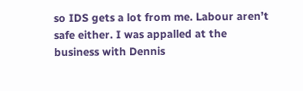so IDS gets a lot from me. Labour aren’t safe either. I was appalled at the business with Dennis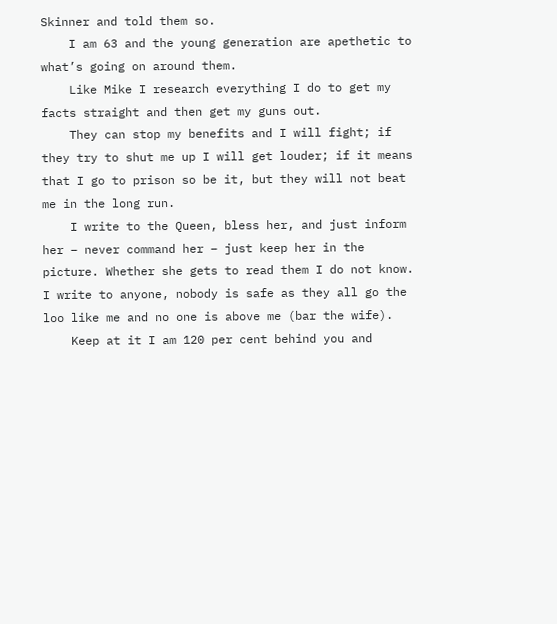Skinner and told them so.
    I am 63 and the young generation are apethetic to what’s going on around them.
    Like Mike I research everything I do to get my facts straight and then get my guns out.
    They can stop my benefits and I will fight; if they try to shut me up I will get louder; if it means that I go to prison so be it, but they will not beat me in the long run.
    I write to the Queen, bless her, and just inform her – never command her – just keep her in the picture. Whether she gets to read them I do not know. I write to anyone, nobody is safe as they all go the loo like me and no one is above me (bar the wife).
    Keep at it I am 120 per cent behind you and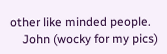other like minded people.
    John (wocky for my pics)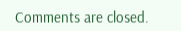Comments are closed.